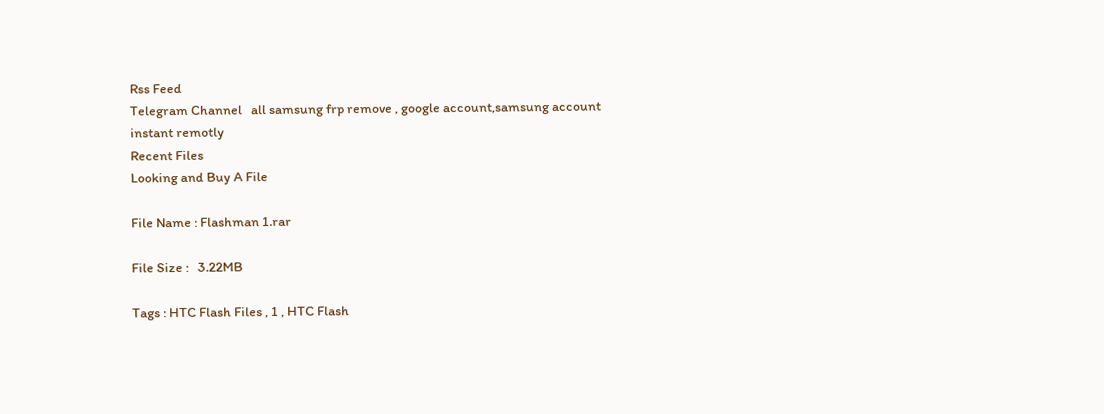Rss Feed
Telegram Channel   all samsung frp remove , google account,samsung account instant remotly
Recent Files
Looking and Buy A File

File Name : Flashman 1.rar

File Size :   3.22MB

Tags : HTC Flash Files , 1 , HTC Flash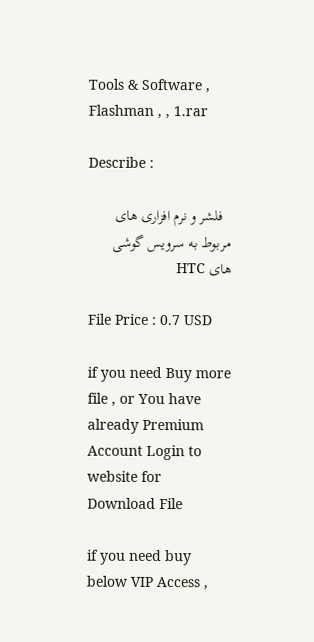Tools & Software , Flashman , , 1.rar

Describe :

  فلشر و نرم افزاری های مربوط به سرویس گوشی های HTC

File Price : 0.7 USD

if you need Buy more file , or You have already Premium Account Login to website for Download File

if you need buy below VIP Access ,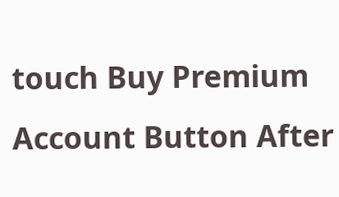touch Buy Premium Account Button After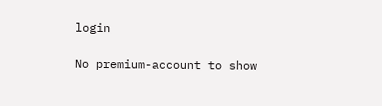login

No premium-account to show